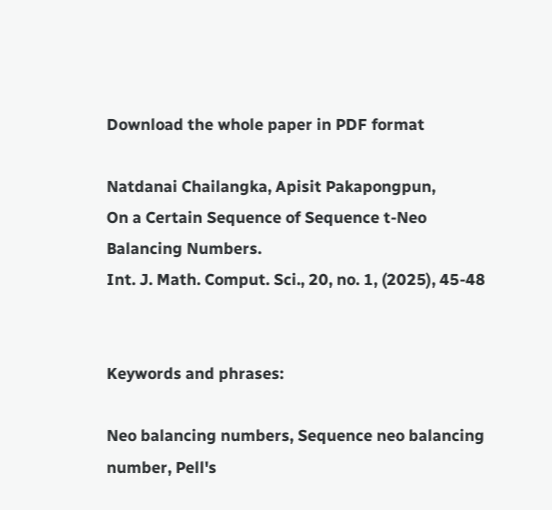Download the whole paper in PDF format

Natdanai Chailangka, Apisit Pakapongpun,
On a Certain Sequence of Sequence t-Neo Balancing Numbers.
Int. J. Math. Comput. Sci., 20, no. 1, (2025), 45-48


Keywords and phrases:

Neo balancing numbers, Sequence neo balancing number, Pell's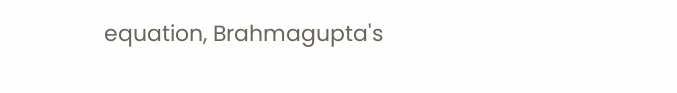equation, Brahmagupta's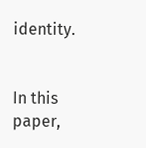identity.


In this paper,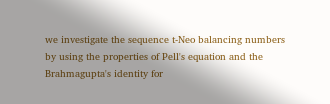we investigate the sequence t-Neo balancing numbers by using the properties of Pell's equation and the Brahmagupta's identity for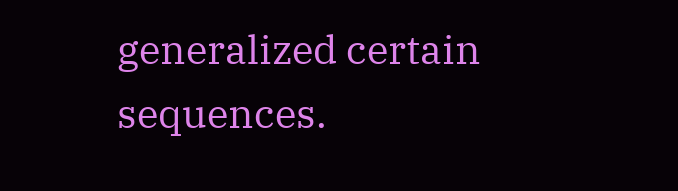generalized certain sequences.